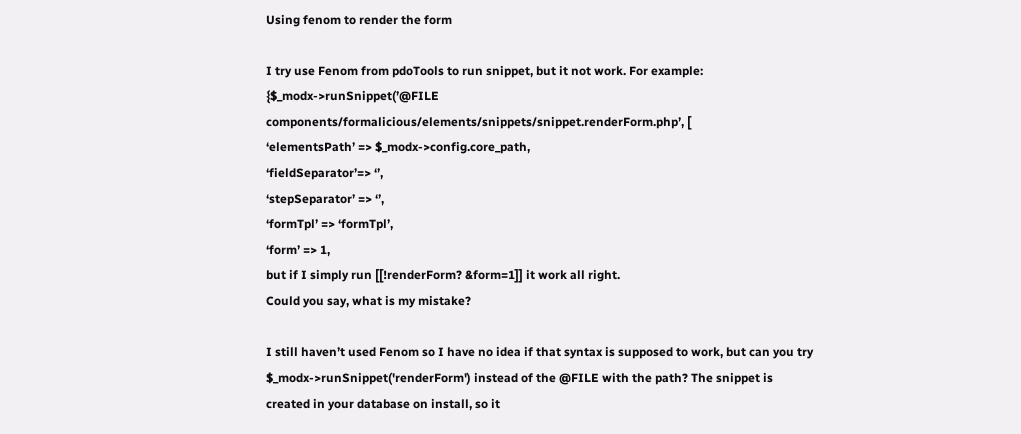Using fenom to render the form

I try use Fenom from pdoTools to run snippet, but it not work. For example:
{$_modx->runSnippet(’@FILE components/formalicious/elements/snippets/snippet.renderForm.php’, [
‘elementsPath’ => $_modx->config.core_path,
‘fieldSeparator’=> ‘’,
‘stepSeparator’ => ‘’,
‘formTpl’ => ‘formTpl’,
‘form’ => 1,
but if I simply run [[!renderForm? &form=1]] it work all right.
Could you say, what is my mistake?

I still haven’t used Fenom so I have no idea if that syntax is supposed to work, but can you try $_modx->runSnippet('renderForm') instead of the @FILE with the path? The snippet is created in your database on install, so it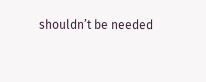shouldn’t be needed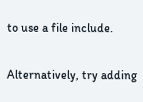to use a file include.

Alternatively, try adding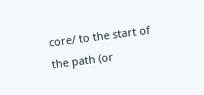core/ to the start of the path (or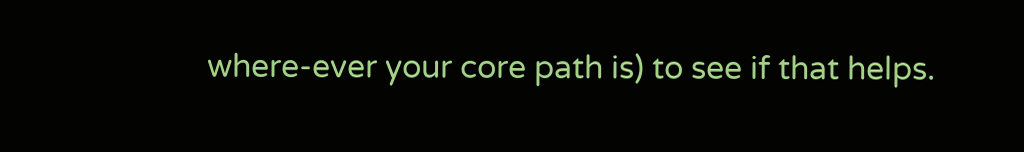where-ever your core path is) to see if that helps.